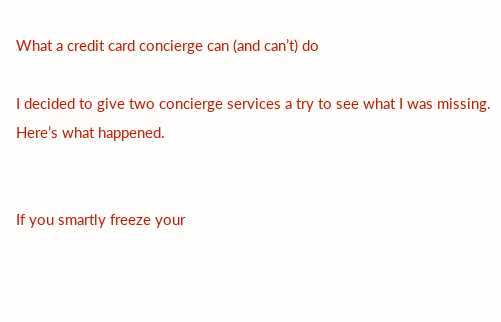What a credit card concierge can (and can’t) do

I decided to give two concierge services a try to see what I was missing. Here’s what happened.


If you smartly freeze your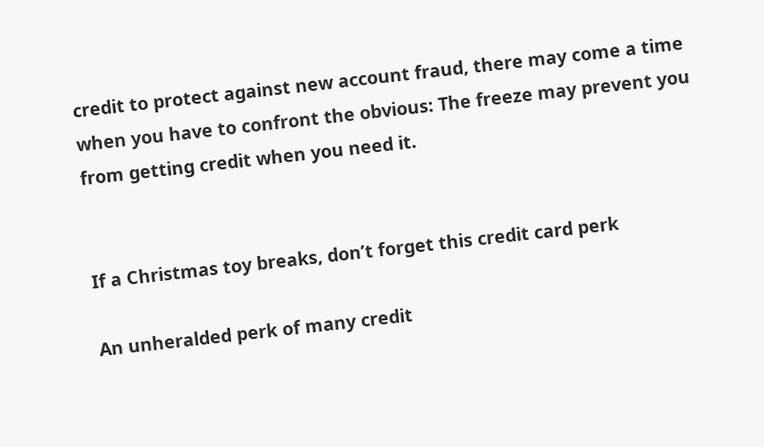credit to protect against new account fraud, there may come a time when you have to confront the obvious: The freeze may prevent you from getting credit when you need it.


If a Christmas toy breaks, don’t forget this credit card perk

An unheralded perk of many credit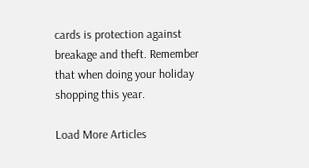cards is protection against breakage and theft. Remember that when doing your holiday shopping this year.

Load More Articles